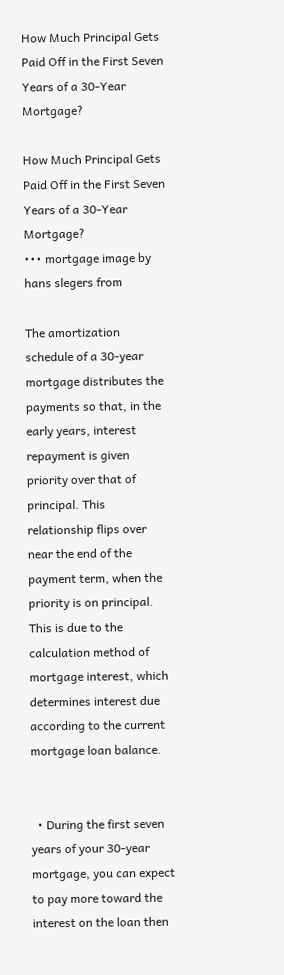How Much Principal Gets Paid Off in the First Seven Years of a 30-Year Mortgage?

How Much Principal Gets Paid Off in the First Seven Years of a 30-Year Mortgage?
••• mortgage image by hans slegers from

The amortization schedule of a 30-year mortgage distributes the payments so that, in the early years, interest repayment is given priority over that of principal. This relationship flips over near the end of the payment term, when the priority is on principal. This is due to the calculation method of mortgage interest, which determines interest due according to the current mortgage loan balance.


  • During the first seven years of your 30-year mortgage, you can expect to pay more toward the interest on the loan then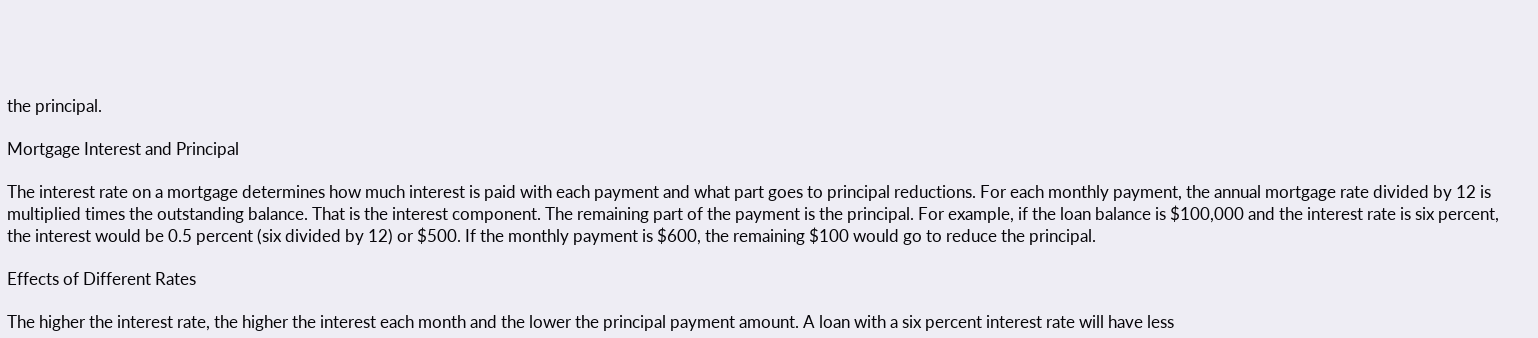the principal.

Mortgage Interest and Principal

The interest rate on a mortgage determines how much interest is paid with each payment and what part goes to principal reductions. For each monthly payment, the annual mortgage rate divided by 12 is multiplied times the outstanding balance. That is the interest component. The remaining part of the payment is the principal. For example, if the loan balance is $100,000 and the interest rate is six percent, the interest would be 0.5 percent (six divided by 12) or $500. If the monthly payment is $600, the remaining $100 would go to reduce the principal.

Effects of Different Rates

The higher the interest rate, the higher the interest each month and the lower the principal payment amount. A loan with a six percent interest rate will have less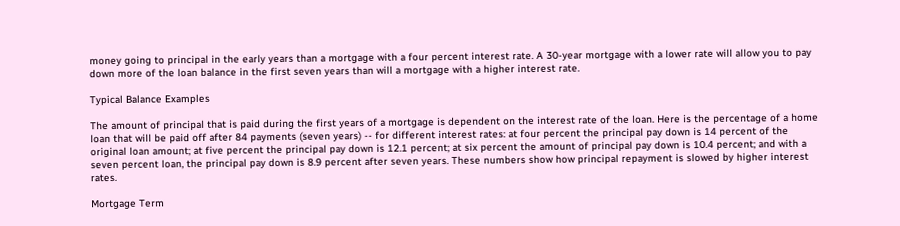money going to principal in the early years than a mortgage with a four percent interest rate. A 30-year mortgage with a lower rate will allow you to pay down more of the loan balance in the first seven years than will a mortgage with a higher interest rate.

Typical Balance Examples

The amount of principal that is paid during the first years of a mortgage is dependent on the interest rate of the loan. Here is the percentage of a home loan that will be paid off after 84 payments (seven years) -- for different interest rates: at four percent the principal pay down is 14 percent of the original loan amount; at five percent the principal pay down is 12.1 percent; at six percent the amount of principal pay down is 10.4 percent; and with a seven percent loan, the principal pay down is 8.9 percent after seven years. These numbers show how principal repayment is slowed by higher interest rates.

Mortgage Term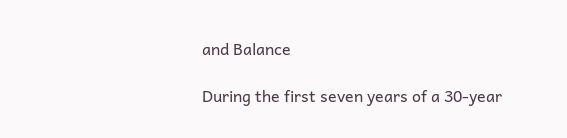and Balance

During the first seven years of a 30-year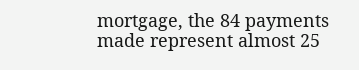mortgage, the 84 payments made represent almost 25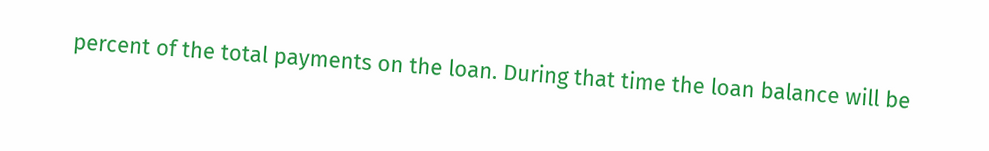percent of the total payments on the loan. During that time the loan balance will be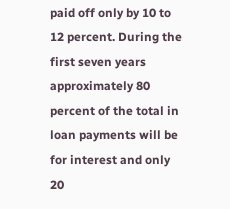paid off only by 10 to 12 percent. During the first seven years approximately 80 percent of the total in loan payments will be for interest and only 20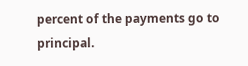percent of the payments go to principal.